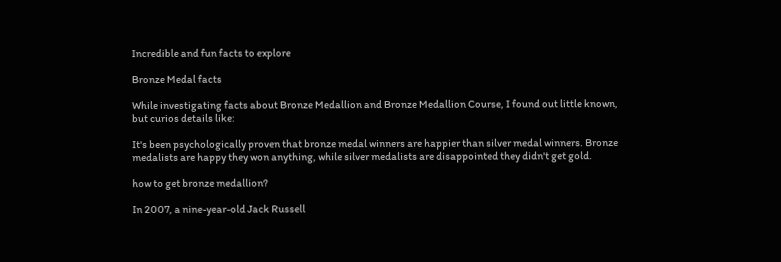Incredible and fun facts to explore

Bronze Medal facts

While investigating facts about Bronze Medallion and Bronze Medallion Course, I found out little known, but curios details like:

It's been psychologically proven that bronze medal winners are happier than silver medal winners. Bronze medalists are happy they won anything, while silver medalists are disappointed they didn't get gold.

how to get bronze medallion?

In 2007, a nine-year-old Jack Russell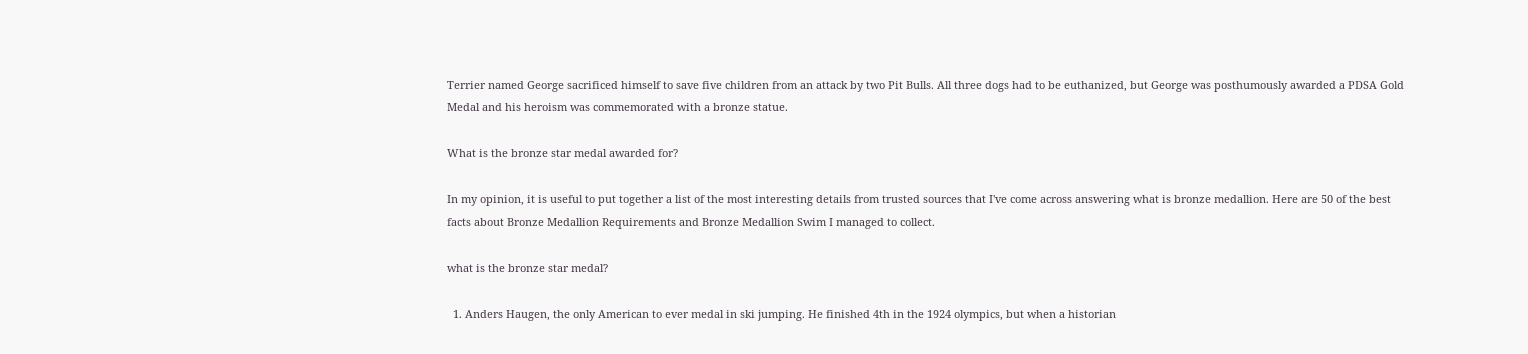Terrier named George sacrificed himself to save five children from an attack by two Pit Bulls. All three dogs had to be euthanized, but George was posthumously awarded a PDSA Gold Medal and his heroism was commemorated with a bronze statue.

What is the bronze star medal awarded for?

In my opinion, it is useful to put together a list of the most interesting details from trusted sources that I've come across answering what is bronze medallion. Here are 50 of the best facts about Bronze Medallion Requirements and Bronze Medallion Swim I managed to collect.

what is the bronze star medal?

  1. Anders Haugen, the only American to ever medal in ski jumping. He finished 4th in the 1924 olympics, but when a historian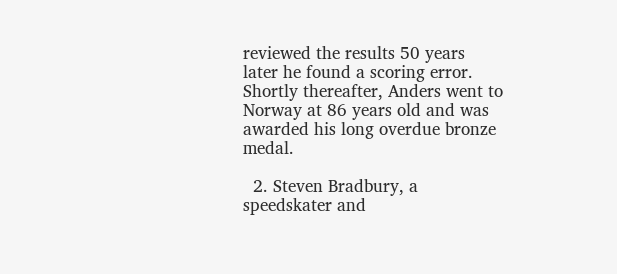reviewed the results 50 years later he found a scoring error. Shortly thereafter, Anders went to Norway at 86 years old and was awarded his long overdue bronze medal.

  2. Steven Bradbury, a speedskater and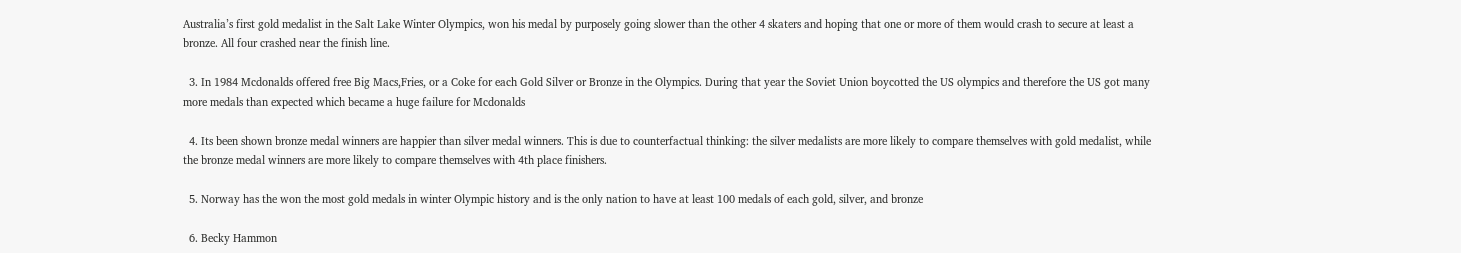Australia’s first gold medalist in the Salt Lake Winter Olympics, won his medal by purposely going slower than the other 4 skaters and hoping that one or more of them would crash to secure at least a bronze. All four crashed near the finish line.

  3. In 1984 Mcdonalds offered free Big Macs,Fries, or a Coke for each Gold Silver or Bronze in the Olympics. During that year the Soviet Union boycotted the US olympics and therefore the US got many more medals than expected which became a huge failure for Mcdonalds

  4. Its been shown bronze medal winners are happier than silver medal winners. This is due to counterfactual thinking: the silver medalists are more likely to compare themselves with gold medalist, while the bronze medal winners are more likely to compare themselves with 4th place finishers.

  5. Norway has the won the most gold medals in winter Olympic history and is the only nation to have at least 100 medals of each gold, silver, and bronze

  6. Becky Hammon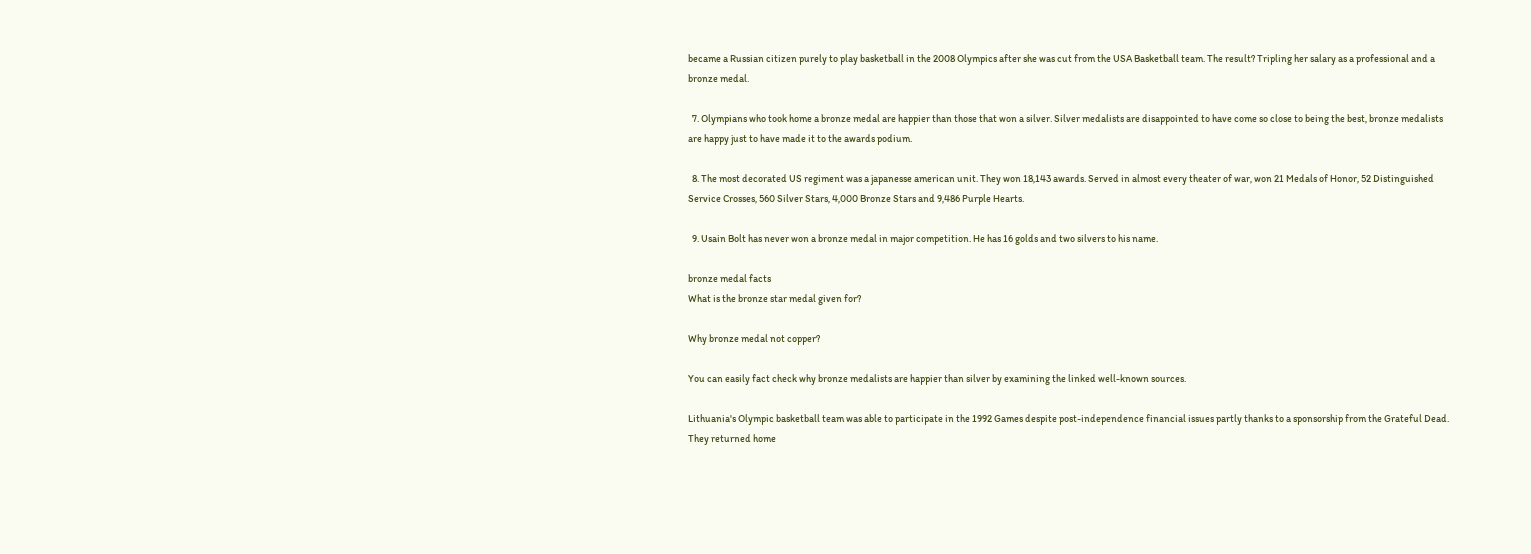became a Russian citizen purely to play basketball in the 2008 Olympics after she was cut from the USA Basketball team. The result? Tripling her salary as a professional and a bronze medal.

  7. Olympians who took home a bronze medal are happier than those that won a silver. Silver medalists are disappointed to have come so close to being the best, bronze medalists are happy just to have made it to the awards podium.

  8. The most decorated US regiment was a japanesse american unit. They won 18,143 awards. Served in almost every theater of war, won 21 Medals of Honor, 52 Distinguished Service Crosses, 560 Silver Stars, 4,000 Bronze Stars and 9,486 Purple Hearts.

  9. Usain Bolt has never won a bronze medal in major competition. He has 16 golds and two silvers to his name.

bronze medal facts
What is the bronze star medal given for?

Why bronze medal not copper?

You can easily fact check why bronze medalists are happier than silver by examining the linked well-known sources.

Lithuania's Olympic basketball team was able to participate in the 1992 Games despite post-independence financial issues partly thanks to a sponsorship from the Grateful Dead. They returned home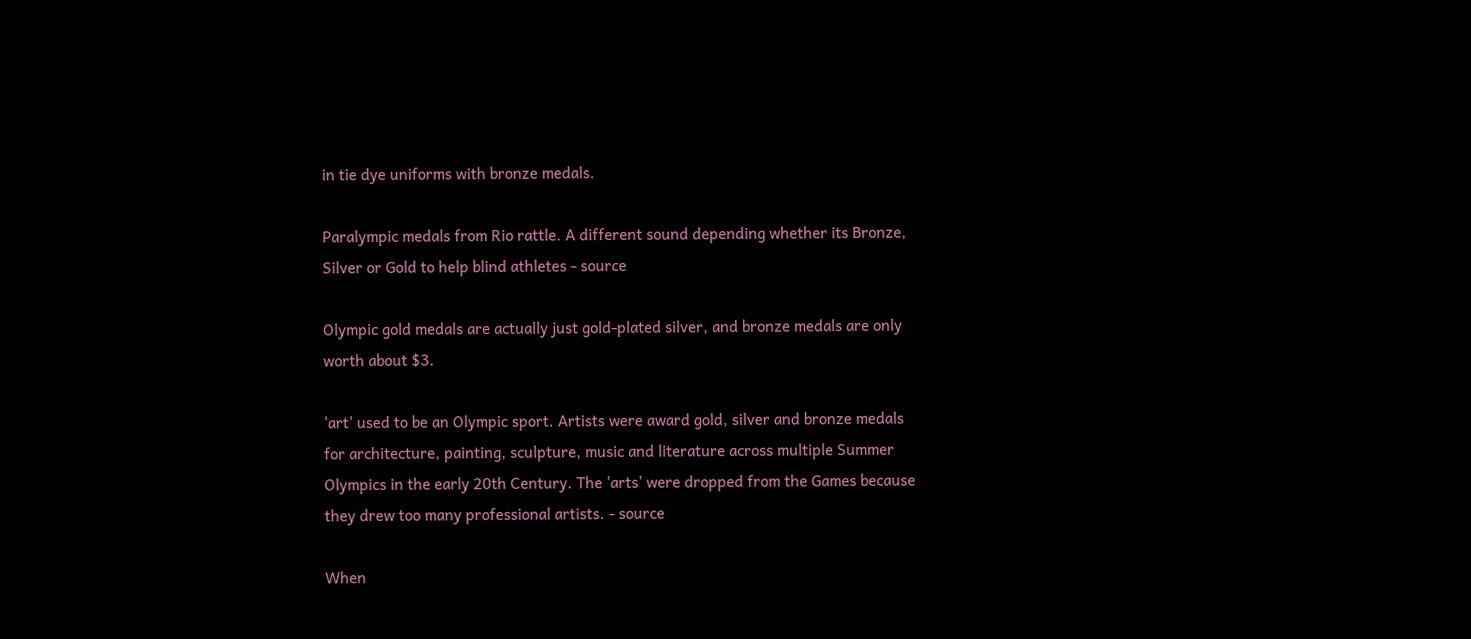in tie dye uniforms with bronze medals.

Paralympic medals from Rio rattle. A different sound depending whether its Bronze, Silver or Gold to help blind athletes - source

Olympic gold medals are actually just gold-plated silver, and bronze medals are only worth about $3.

'art' used to be an Olympic sport. Artists were award gold, silver and bronze medals for architecture, painting, sculpture, music and literature across multiple Summer Olympics in the early 20th Century. The 'arts' were dropped from the Games because they drew too many professional artists. - source

When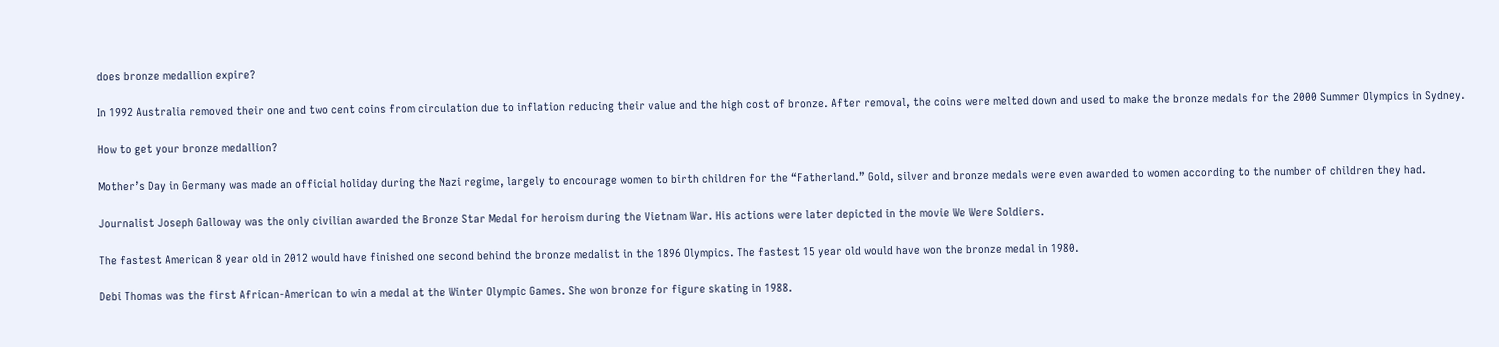does bronze medallion expire?

In 1992 Australia removed their one and two cent coins from circulation due to inflation reducing their value and the high cost of bronze. After removal, the coins were melted down and used to make the bronze medals for the 2000 Summer Olympics in Sydney.

How to get your bronze medallion?

Mother’s Day in Germany was made an official holiday during the Nazi regime, largely to encourage women to birth children for the “Fatherland.” Gold, silver and bronze medals were even awarded to women according to the number of children they had.

Journalist Joseph Galloway was the only civilian awarded the Bronze Star Medal for heroism during the Vietnam War. His actions were later depicted in the movie We Were Soldiers.

The fastest American 8 year old in 2012 would have finished one second behind the bronze medalist in the 1896 Olympics. The fastest 15 year old would have won the bronze medal in 1980.

Debi Thomas was the first African-American to win a medal at the Winter Olympic Games. She won bronze for figure skating in 1988.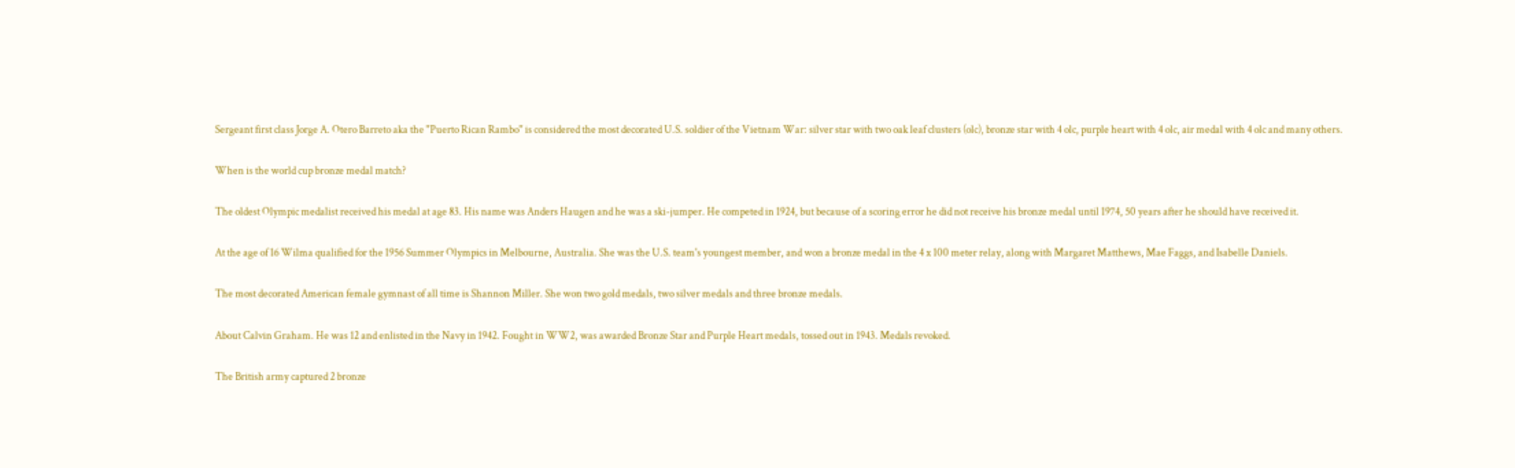Sergeant first class Jorge A. Otero Barreto aka the "Puerto Rican Rambo" is considered the most decorated U.S. soldier of the Vietnam War: silver star with two oak leaf clusters (olc), bronze star with 4 olc, purple heart with 4 olc, air medal with 4 olc and many others.

When is the world cup bronze medal match?

The oldest Olympic medalist received his medal at age 83. His name was Anders Haugen and he was a ski-jumper. He competed in 1924, but because of a scoring error he did not receive his bronze medal until 1974, 50 years after he should have received it.

At the age of 16 Wilma qualified for the 1956 Summer Olympics in Melbourne, Australia. She was the U.S. team's youngest member, and won a bronze medal in the 4 x 100 meter relay, along with Margaret Matthews, Mae Faggs, and Isabelle Daniels.

The most decorated American female gymnast of all time is Shannon Miller. She won two gold medals, two silver medals and three bronze medals.

About Calvin Graham. He was 12 and enlisted in the Navy in 1942. Fought in WW2, was awarded Bronze Star and Purple Heart medals, tossed out in 1943. Medals revoked.

The British army captured 2 bronze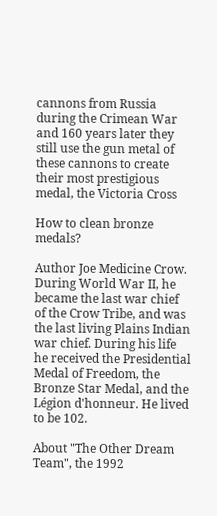cannons from Russia during the Crimean War and 160 years later they still use the gun metal of these cannons to create their most prestigious medal, the Victoria Cross

How to clean bronze medals?

Author Joe Medicine Crow. During World War II, he became the last war chief of the Crow Tribe, and was the last living Plains Indian war chief. During his life he received the Presidential Medal of Freedom, the Bronze Star Medal, and the Légion d'honneur. He lived to be 102.

About "The Other Dream Team", the 1992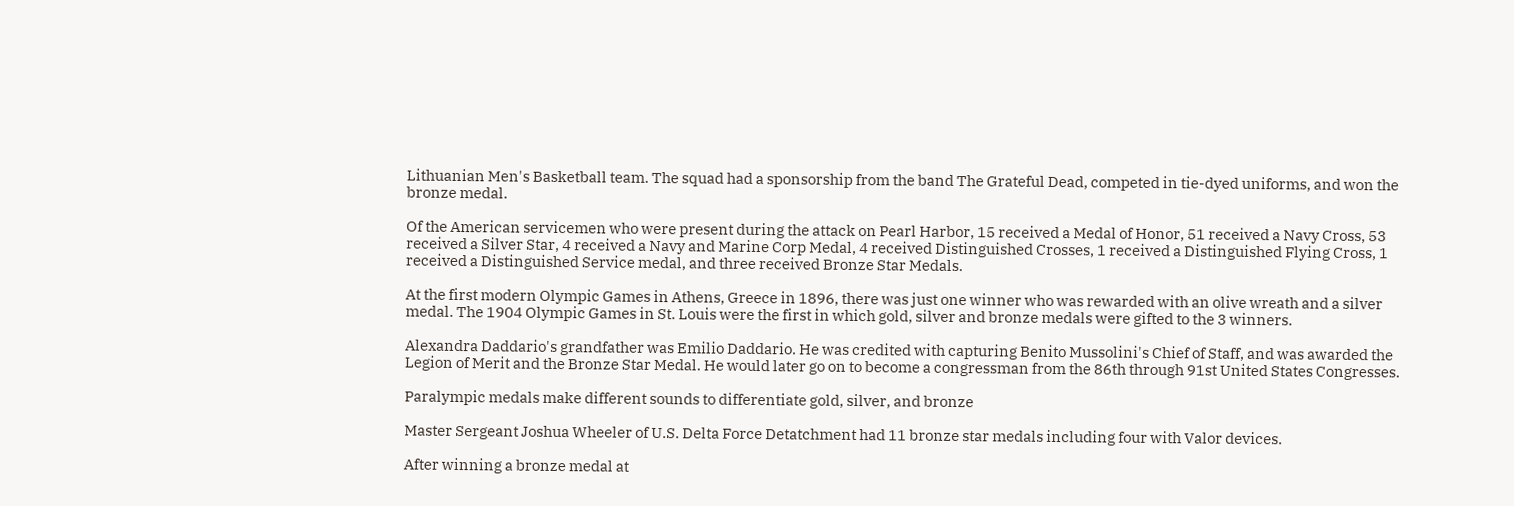Lithuanian Men's Basketball team. The squad had a sponsorship from the band The Grateful Dead, competed in tie-dyed uniforms, and won the bronze medal.

Of the American servicemen who were present during the attack on Pearl Harbor, 15 received a Medal of Honor, 51 received a Navy Cross, 53 received a Silver Star, 4 received a Navy and Marine Corp Medal, 4 received Distinguished Crosses, 1 received a Distinguished Flying Cross, 1 received a Distinguished Service medal, and three received Bronze Star Medals.

At the first modern Olympic Games in Athens, Greece in 1896, there was just one winner who was rewarded with an olive wreath and a silver medal. The 1904 Olympic Games in St. Louis were the first in which gold, silver and bronze medals were gifted to the 3 winners.

Alexandra Daddario's grandfather was Emilio Daddario. He was credited with capturing Benito Mussolini's Chief of Staff, and was awarded the Legion of Merit and the Bronze Star Medal. He would later go on to become a congressman from the 86th through 91st United States Congresses.

Paralympic medals make different sounds to differentiate gold, silver, and bronze

Master Sergeant Joshua Wheeler of U.S. Delta Force Detatchment had 11 bronze star medals including four with Valor devices.

After winning a bronze medal at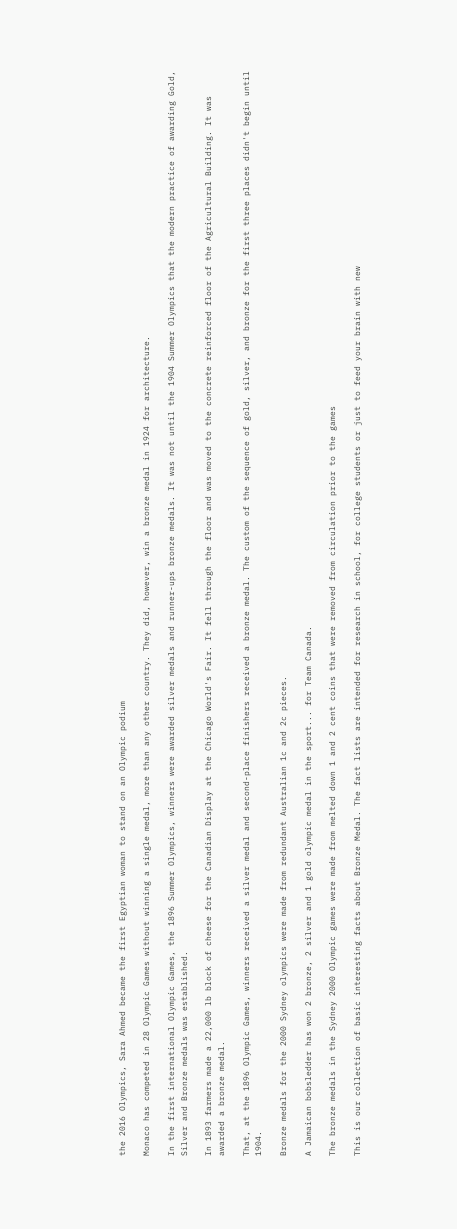the 2016 Olympics, Sara Ahmed became the first Egyptian woman to stand on an Olympic podium

Monaco has competed in 28 Olympic Games without winning a single medal, more than any other country. They did, however, win a bronze medal in 1924 for architecture.

In the first international Olympic Games, the 1896 Summer Olympics, winners were awarded silver medals and runner-ups bronze medals. It was not until the 1904 Summer Olympics that the modern practice of awarding Gold, Silver and Bronze medals was established.

In 1893 farmers made a 22,000 lb block of cheese for the Canadian Display at the Chicago World's Fair. It fell through the floor and was moved to the concrete reinforced floor of the Agricultural Building. It was awarded a bronze medal.

That, at the 1896 Olympic Games, winners received a silver medal and second-place finishers received a bronze medal. The custom of the sequence of gold, silver, and bronze for the first three places didn't begin until 1904.

Bronze medals for the 2000 Sydney olympics were made from redundant Australian 1c and 2c pieces.

A Jamaican bobsledder has won 2 bronze, 2 silver and 1 gold olympic medal in the sport... for Team Canada.

The bronze medals in the Sydney 2000 Olympic games were made from melted down 1 and 2 cent coins that were removed from circulation prior to the games

This is our collection of basic interesting facts about Bronze Medal. The fact lists are intended for research in school, for college students or just to feed your brain with new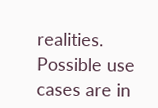realities. Possible use cases are in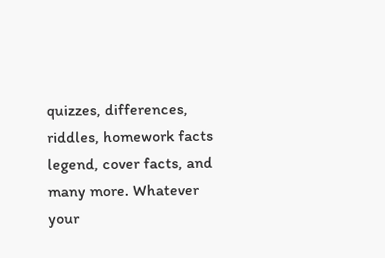quizzes, differences, riddles, homework facts legend, cover facts, and many more. Whatever your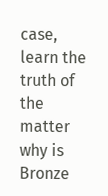case, learn the truth of the matter why is Bronze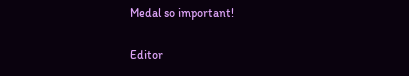Medal so important!

Editor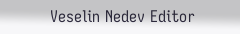Veselin Nedev Editor